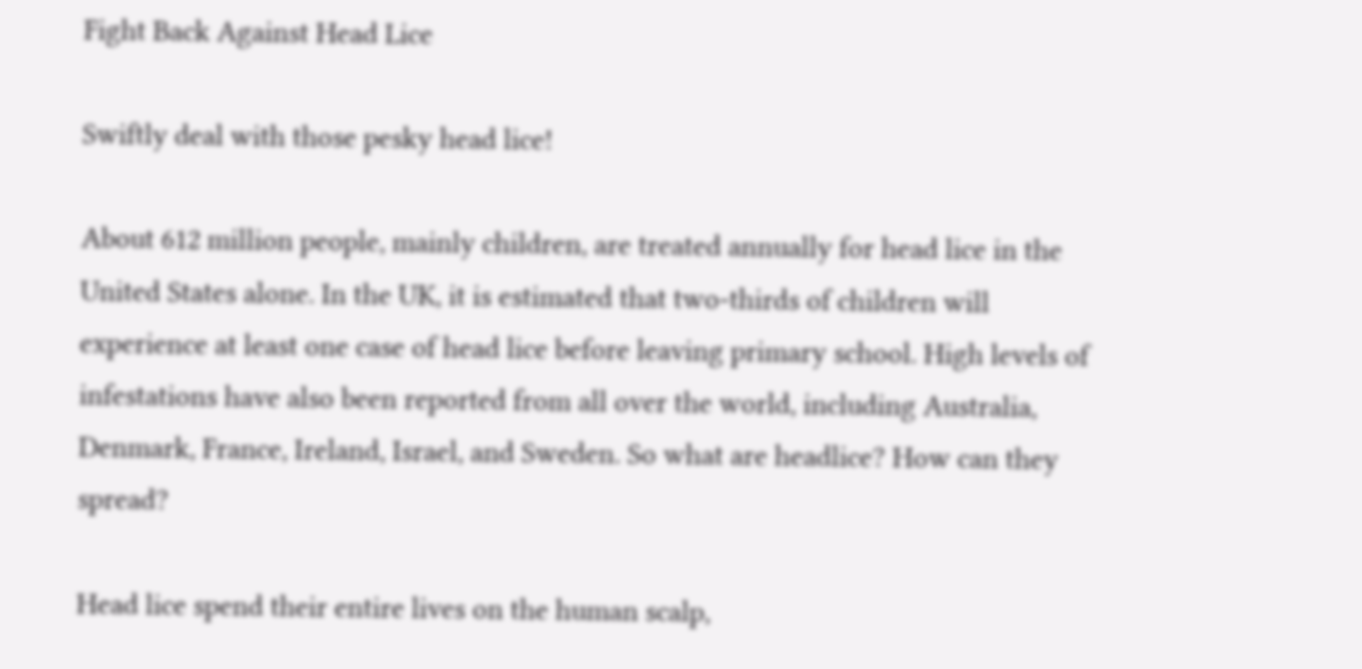Fight Back Against Head Lice

Swiftly deal with those pesky head lice!

About 612 million people, mainly children, are treated annually for head lice in the United States alone. In the UK, it is estimated that two-thirds of children will experience at least one case of head lice before leaving primary school. High levels of infestations have also been reported from all over the world, including Australia, Denmark, France, Ireland, Israel, and Sweden. So what are headlice? How can they spread?

Head lice spend their entire lives on the human scalp,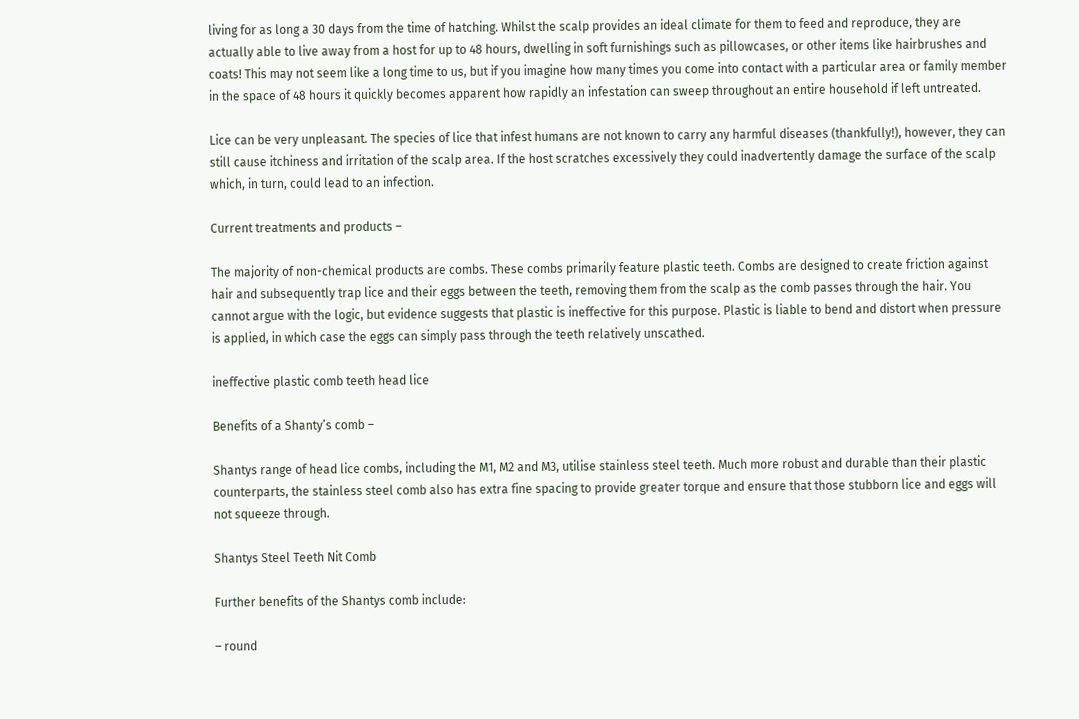living for as long a 30 days from the time of hatching. Whilst the scalp provides an ideal climate for them to feed and reproduce, they are actually able to live away from a host for up to 48 hours, dwelling in soft furnishings such as pillowcases, or other items like hairbrushes and coats! This may not seem like a long time to us, but if you imagine how many times you come into contact with a particular area or family member in the space of 48 hours it quickly becomes apparent how rapidly an infestation can sweep throughout an entire household if left untreated.

Lice can be very unpleasant. The species of lice that infest humans are not known to carry any harmful diseases (thankfully!), however, they can still cause itchiness and irritation of the scalp area. If the host scratches excessively they could inadvertently damage the surface of the scalp which, in turn, could lead to an infection.

Current treatments and products –

The majority of non-chemical products are combs. These combs primarily feature plastic teeth. Combs are designed to create friction against hair and subsequently trap lice and their eggs between the teeth, removing them from the scalp as the comb passes through the hair. You cannot argue with the logic, but evidence suggests that plastic is ineffective for this purpose. Plastic is liable to bend and distort when pressure is applied, in which case the eggs can simply pass through the teeth relatively unscathed.

ineffective plastic comb teeth head lice

Benefits of a Shanty’s comb –

Shantys range of head lice combs, including the M1, M2 and M3, utilise stainless steel teeth. Much more robust and durable than their plastic counterparts, the stainless steel comb also has extra fine spacing to provide greater torque and ensure that those stubborn lice and eggs will not squeeze through.

Shantys Steel Teeth Nit Comb

Further benefits of the Shantys comb include:

– round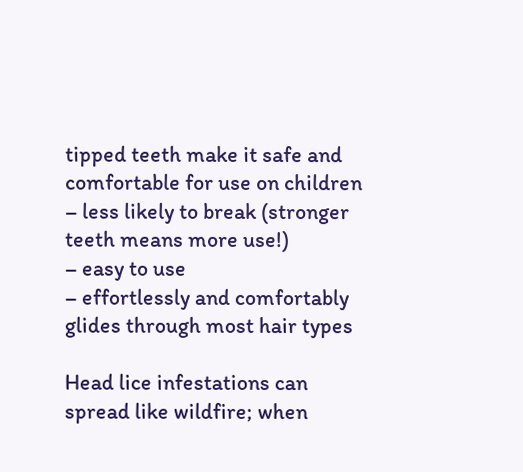tipped teeth make it safe and comfortable for use on children
– less likely to break (stronger teeth means more use!)
– easy to use
– effortlessly and comfortably glides through most hair types

Head lice infestations can spread like wildfire; when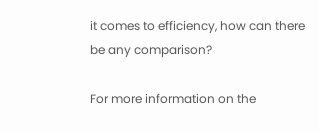it comes to efficiency, how can there be any comparison?

For more information on the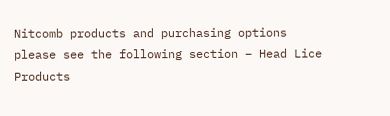Nitcomb products and purchasing options please see the following section – Head Lice Products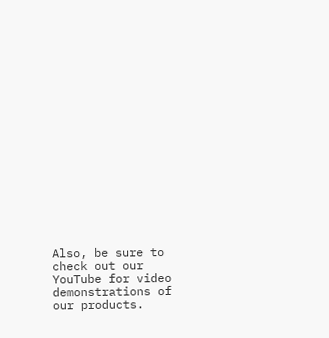Also, be sure to check out our YouTube for video demonstrations of our products.